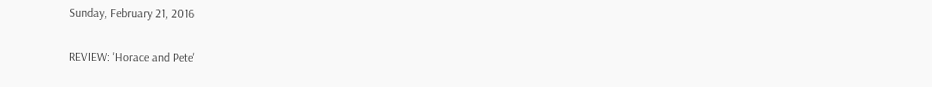Sunday, February 21, 2016

REVIEW: 'Horace and Pete'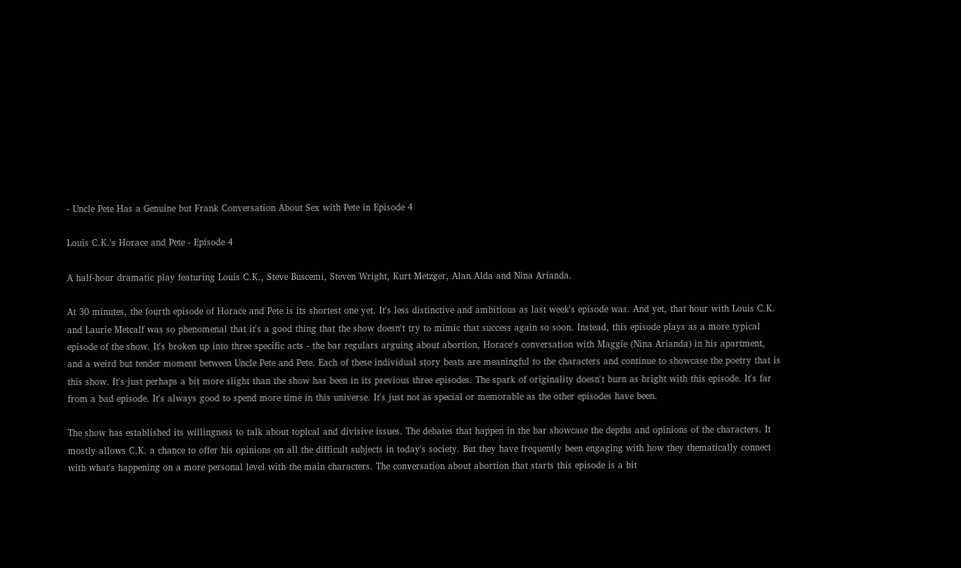- Uncle Pete Has a Genuine but Frank Conversation About Sex with Pete in Episode 4

Louis C.K.'s Horace and Pete - Episode 4

A half-hour dramatic play featuring Louis C.K., Steve Buscemi, Steven Wright, Kurt Metzger, Alan Alda and Nina Arianda.

At 30 minutes, the fourth episode of Horace and Pete is its shortest one yet. It's less distinctive and ambitious as last week's episode was. And yet, that hour with Louis C.K. and Laurie Metcalf was so phenomenal that it's a good thing that the show doesn't try to mimic that success again so soon. Instead, this episode plays as a more typical episode of the show. It's broken up into three specific acts - the bar regulars arguing about abortion, Horace's conversation with Maggie (Nina Arianda) in his apartment, and a weird but tender moment between Uncle Pete and Pete. Each of these individual story beats are meaningful to the characters and continue to showcase the poetry that is this show. It's just perhaps a bit more slight than the show has been in its previous three episodes. The spark of originality doesn't burn as bright with this episode. It's far from a bad episode. It's always good to spend more time in this universe. It's just not as special or memorable as the other episodes have been.

The show has established its willingness to talk about topical and divisive issues. The debates that happen in the bar showcase the depths and opinions of the characters. It mostly allows C.K. a chance to offer his opinions on all the difficult subjects in today's society. But they have frequently been engaging with how they thematically connect with what's happening on a more personal level with the main characters. The conversation about abortion that starts this episode is a bit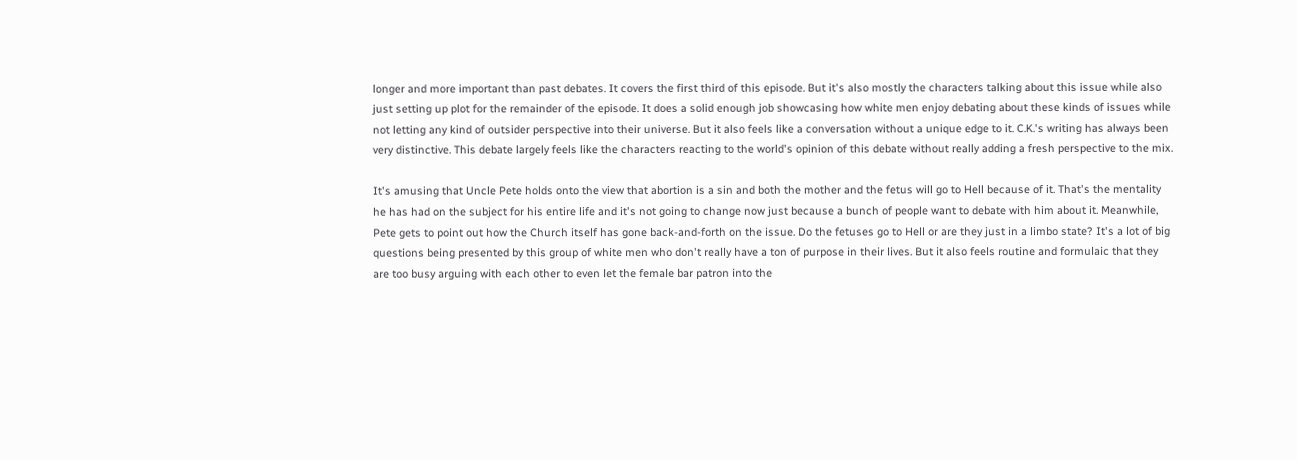longer and more important than past debates. It covers the first third of this episode. But it's also mostly the characters talking about this issue while also just setting up plot for the remainder of the episode. It does a solid enough job showcasing how white men enjoy debating about these kinds of issues while not letting any kind of outsider perspective into their universe. But it also feels like a conversation without a unique edge to it. C.K.'s writing has always been very distinctive. This debate largely feels like the characters reacting to the world's opinion of this debate without really adding a fresh perspective to the mix.

It's amusing that Uncle Pete holds onto the view that abortion is a sin and both the mother and the fetus will go to Hell because of it. That's the mentality he has had on the subject for his entire life and it's not going to change now just because a bunch of people want to debate with him about it. Meanwhile, Pete gets to point out how the Church itself has gone back-and-forth on the issue. Do the fetuses go to Hell or are they just in a limbo state? It's a lot of big questions being presented by this group of white men who don't really have a ton of purpose in their lives. But it also feels routine and formulaic that they are too busy arguing with each other to even let the female bar patron into the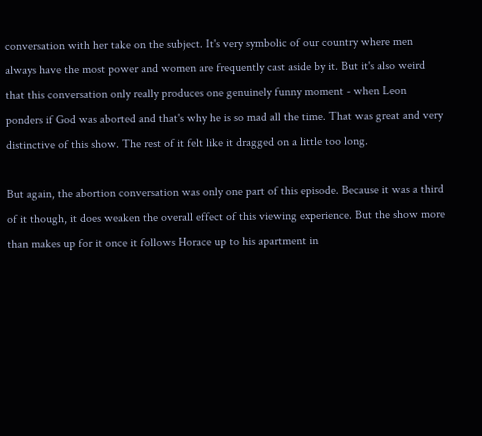conversation with her take on the subject. It's very symbolic of our country where men always have the most power and women are frequently cast aside by it. But it's also weird that this conversation only really produces one genuinely funny moment - when Leon ponders if God was aborted and that's why he is so mad all the time. That was great and very distinctive of this show. The rest of it felt like it dragged on a little too long.

But again, the abortion conversation was only one part of this episode. Because it was a third of it though, it does weaken the overall effect of this viewing experience. But the show more than makes up for it once it follows Horace up to his apartment in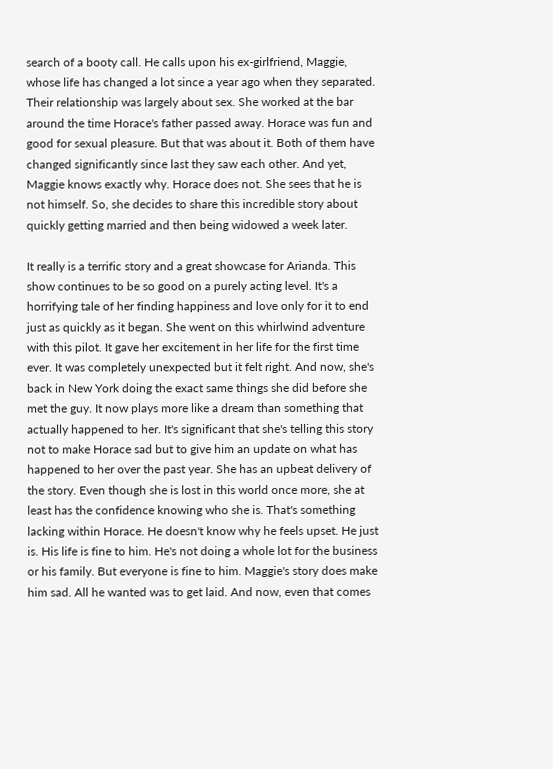search of a booty call. He calls upon his ex-girlfriend, Maggie, whose life has changed a lot since a year ago when they separated. Their relationship was largely about sex. She worked at the bar around the time Horace's father passed away. Horace was fun and good for sexual pleasure. But that was about it. Both of them have changed significantly since last they saw each other. And yet, Maggie knows exactly why. Horace does not. She sees that he is not himself. So, she decides to share this incredible story about quickly getting married and then being widowed a week later.

It really is a terrific story and a great showcase for Arianda. This show continues to be so good on a purely acting level. It's a horrifying tale of her finding happiness and love only for it to end just as quickly as it began. She went on this whirlwind adventure with this pilot. It gave her excitement in her life for the first time ever. It was completely unexpected but it felt right. And now, she's back in New York doing the exact same things she did before she met the guy. It now plays more like a dream than something that actually happened to her. It's significant that she's telling this story not to make Horace sad but to give him an update on what has happened to her over the past year. She has an upbeat delivery of the story. Even though she is lost in this world once more, she at least has the confidence knowing who she is. That's something lacking within Horace. He doesn't know why he feels upset. He just is. His life is fine to him. He's not doing a whole lot for the business or his family. But everyone is fine to him. Maggie's story does make him sad. All he wanted was to get laid. And now, even that comes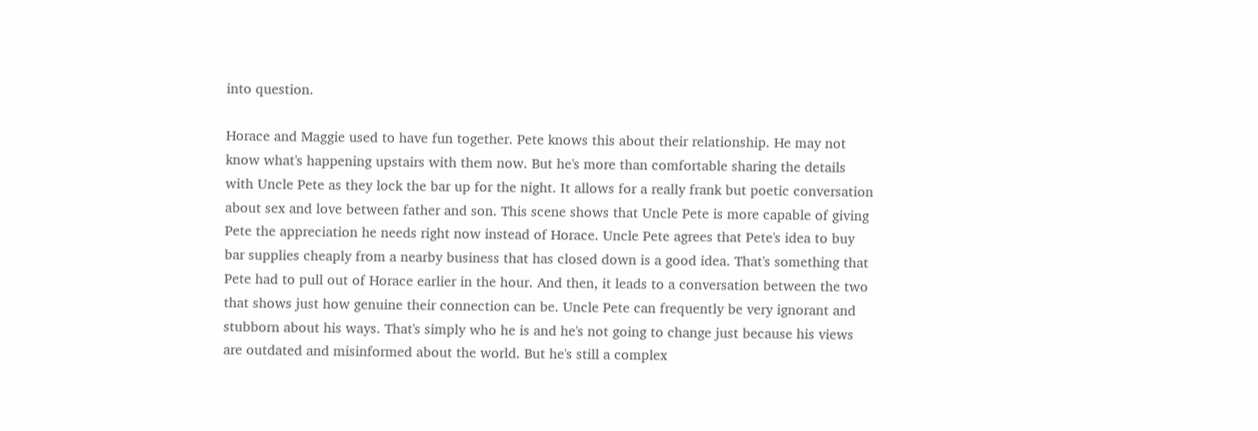into question.

Horace and Maggie used to have fun together. Pete knows this about their relationship. He may not know what's happening upstairs with them now. But he's more than comfortable sharing the details with Uncle Pete as they lock the bar up for the night. It allows for a really frank but poetic conversation about sex and love between father and son. This scene shows that Uncle Pete is more capable of giving Pete the appreciation he needs right now instead of Horace. Uncle Pete agrees that Pete's idea to buy bar supplies cheaply from a nearby business that has closed down is a good idea. That's something that Pete had to pull out of Horace earlier in the hour. And then, it leads to a conversation between the two that shows just how genuine their connection can be. Uncle Pete can frequently be very ignorant and stubborn about his ways. That's simply who he is and he's not going to change just because his views are outdated and misinformed about the world. But he's still a complex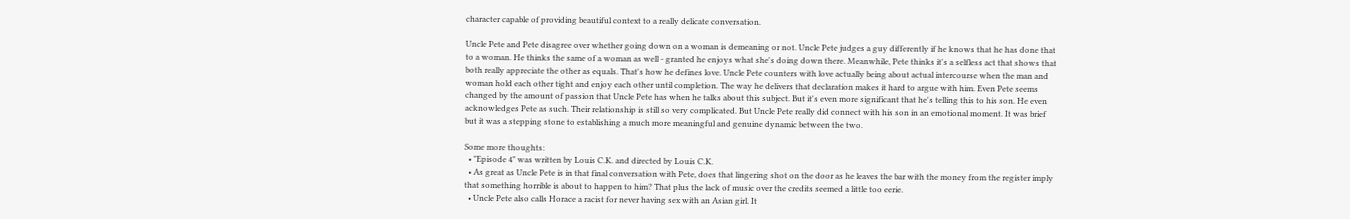character capable of providing beautiful context to a really delicate conversation.

Uncle Pete and Pete disagree over whether going down on a woman is demeaning or not. Uncle Pete judges a guy differently if he knows that he has done that to a woman. He thinks the same of a woman as well - granted he enjoys what she's doing down there. Meanwhile, Pete thinks it's a selfless act that shows that both really appreciate the other as equals. That's how he defines love. Uncle Pete counters with love actually being about actual intercourse when the man and woman hold each other tight and enjoy each other until completion. The way he delivers that declaration makes it hard to argue with him. Even Pete seems changed by the amount of passion that Uncle Pete has when he talks about this subject. But it's even more significant that he's telling this to his son. He even acknowledges Pete as such. Their relationship is still so very complicated. But Uncle Pete really did connect with his son in an emotional moment. It was brief but it was a stepping stone to establishing a much more meaningful and genuine dynamic between the two.

Some more thoughts:
  • "Episode 4" was written by Louis C.K. and directed by Louis C.K.
  • As great as Uncle Pete is in that final conversation with Pete, does that lingering shot on the door as he leaves the bar with the money from the register imply that something horrible is about to happen to him? That plus the lack of music over the credits seemed a little too eerie.
  • Uncle Pete also calls Horace a racist for never having sex with an Asian girl. It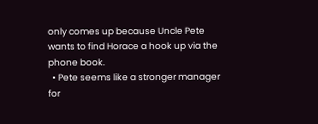only comes up because Uncle Pete wants to find Horace a hook up via the phone book.
  • Pete seems like a stronger manager for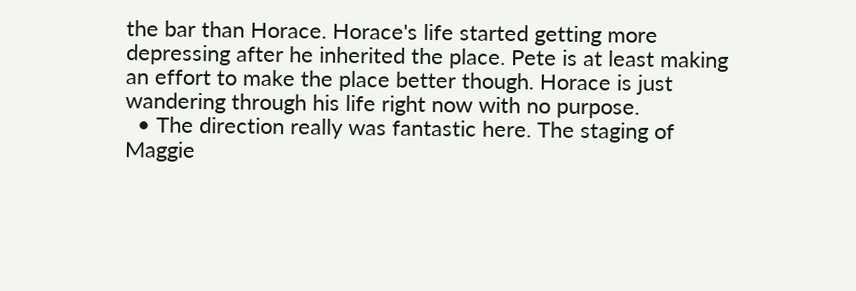the bar than Horace. Horace's life started getting more depressing after he inherited the place. Pete is at least making an effort to make the place better though. Horace is just wandering through his life right now with no purpose.
  • The direction really was fantastic here. The staging of Maggie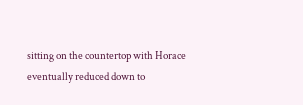sitting on the countertop with Horace eventually reduced down to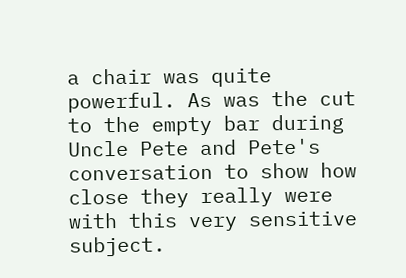a chair was quite powerful. As was the cut to the empty bar during Uncle Pete and Pete's conversation to show how close they really were with this very sensitive subject.